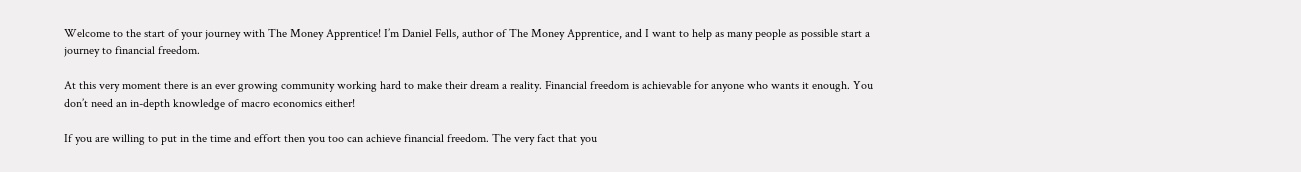Welcome to the start of your journey with The Money Apprentice! I’m Daniel Fells, author of The Money Apprentice, and I want to help as many people as possible start a journey to financial freedom.

At this very moment there is an ever growing community working hard to make their dream a reality. Financial freedom is achievable for anyone who wants it enough. You don’t need an in-depth knowledge of macro economics either!

If you are willing to put in the time and effort then you too can achieve financial freedom. The very fact that you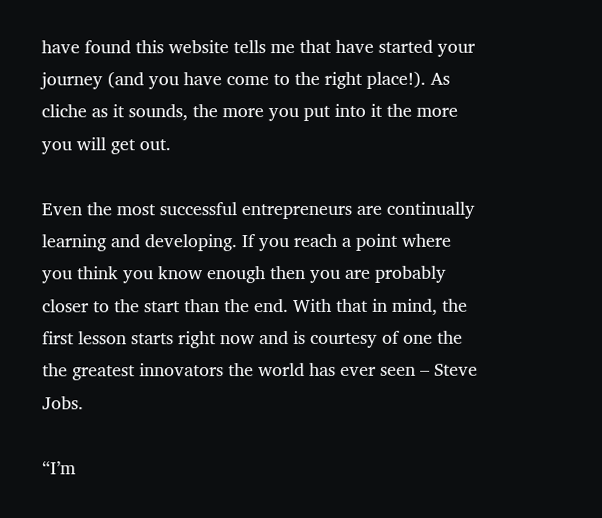have found this website tells me that have started your journey (and you have come to the right place!). As cliche as it sounds, the more you put into it the more you will get out.

Even the most successful entrepreneurs are continually learning and developing. If you reach a point where you think you know enough then you are probably closer to the start than the end. With that in mind, the first lesson starts right now and is courtesy of one the the greatest innovators the world has ever seen – Steve Jobs.

“I’m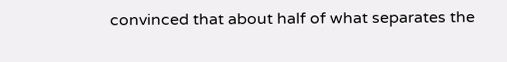convinced that about half of what separates the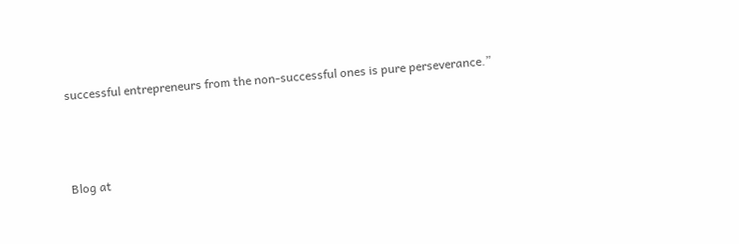successful entrepreneurs from the non-successful ones is pure perseverance.”



Blog at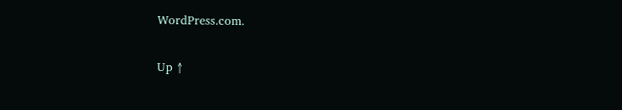WordPress.com.

Up ↑